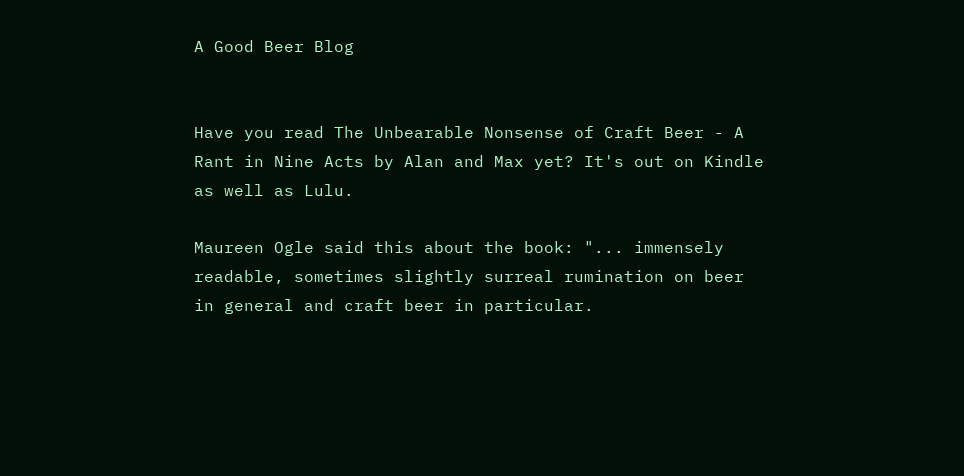A Good Beer Blog


Have you read The Unbearable Nonsense of Craft Beer - A Rant in Nine Acts by Alan and Max yet? It's out on Kindle as well as Lulu.

Maureen Ogle said this about the book: "... immensely readable, sometimes slightly surreal rumination on beer in general and craft beer in particular.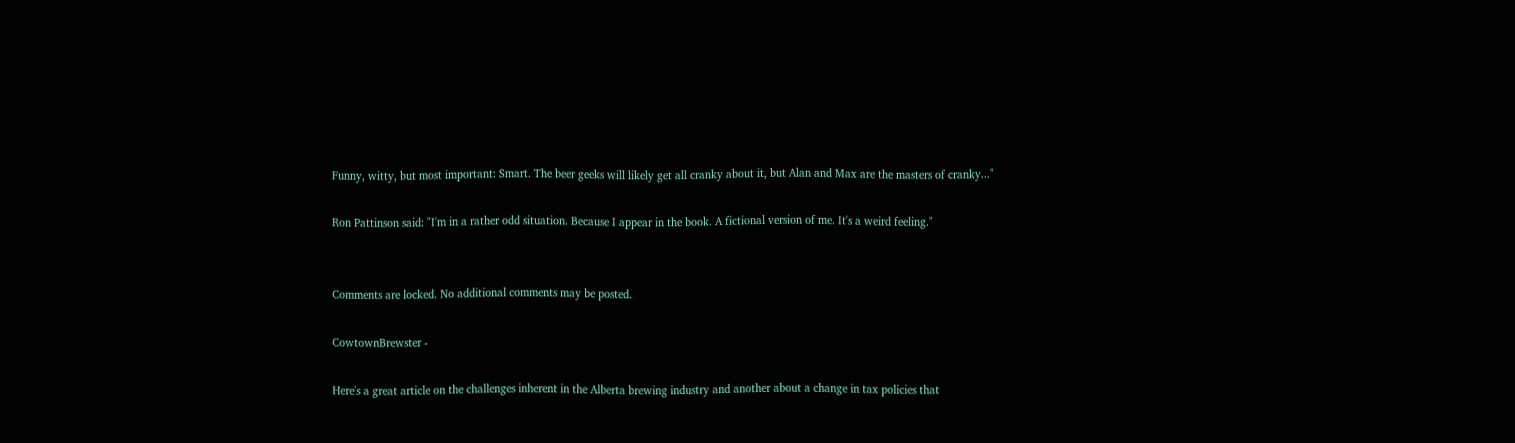Funny, witty, but most important: Smart. The beer geeks will likely get all cranky about it, but Alan and Max are the masters of cranky..."

Ron Pattinson said: "I'm in a rather odd situation. Because I appear in the book. A fictional version of me. It's a weird feeling."


Comments are locked. No additional comments may be posted.

CowtownBrewster -

Here's a great article on the challenges inherent in the Alberta brewing industry and another about a change in tax policies that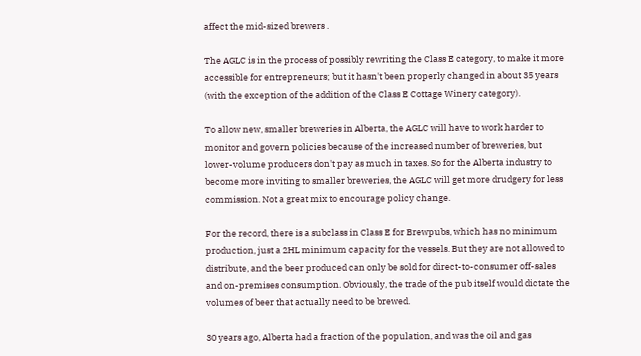affect the mid-sized brewers .

The AGLC is in the process of possibly rewriting the Class E category, to make it more accessible for entrepreneurs; but it hasn't been properly changed in about 35 years (with the exception of the addition of the Class E Cottage Winery category).

To allow new, smaller breweries in Alberta, the AGLC will have to work harder to monitor and govern policies because of the increased number of breweries, but lower-volume producers don't pay as much in taxes. So for the Alberta industry to become more inviting to smaller breweries, the AGLC will get more drudgery for less commission. Not a great mix to encourage policy change.

For the record, there is a subclass in Class E for Brewpubs, which has no minimum production, just a 2HL minimum capacity for the vessels. But they are not allowed to distribute, and the beer produced can only be sold for direct-to-consumer off-sales and on-premises consumption. Obviously, the trade of the pub itself would dictate the volumes of beer that actually need to be brewed.

30 years ago, Alberta had a fraction of the population, and was the oil and gas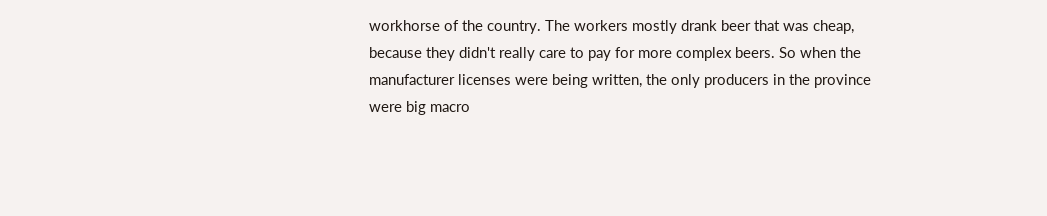workhorse of the country. The workers mostly drank beer that was cheap, because they didn't really care to pay for more complex beers. So when the manufacturer licenses were being written, the only producers in the province were big macro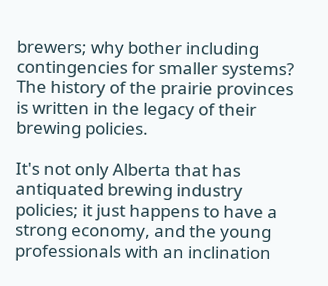brewers; why bother including contingencies for smaller systems? The history of the prairie provinces is written in the legacy of their brewing policies.

It's not only Alberta that has antiquated brewing industry policies; it just happens to have a strong economy, and the young professionals with an inclination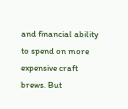and financial ability to spend on more expensive craft brews. But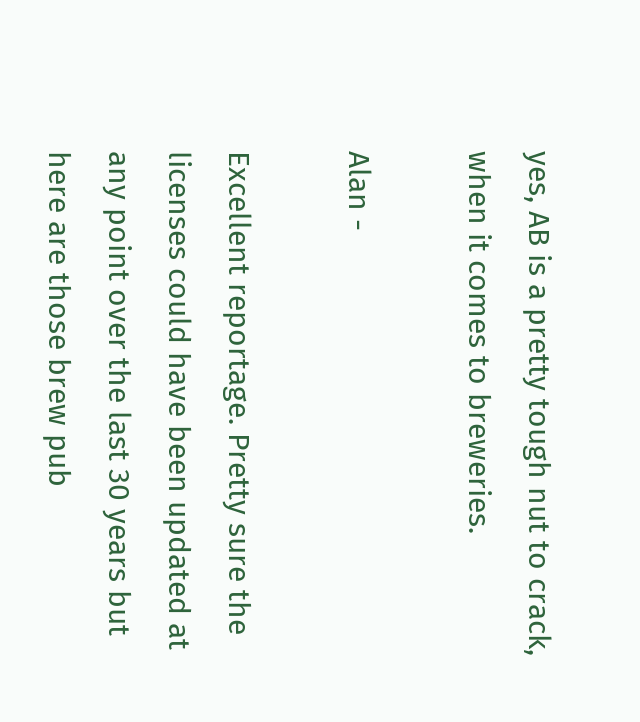yes, AB is a pretty tough nut to crack, when it comes to breweries.

Alan -

Excellent reportage. Pretty sure the licenses could have been updated at any point over the last 30 years but here are those brew pub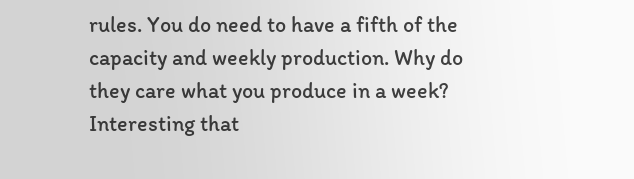rules. You do need to have a fifth of the capacity and weekly production. Why do they care what you produce in a week? Interesting that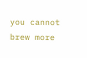you cannot brew more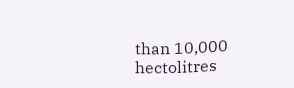than 10,000 hectolitres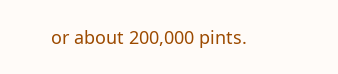or about 200,000 pints.